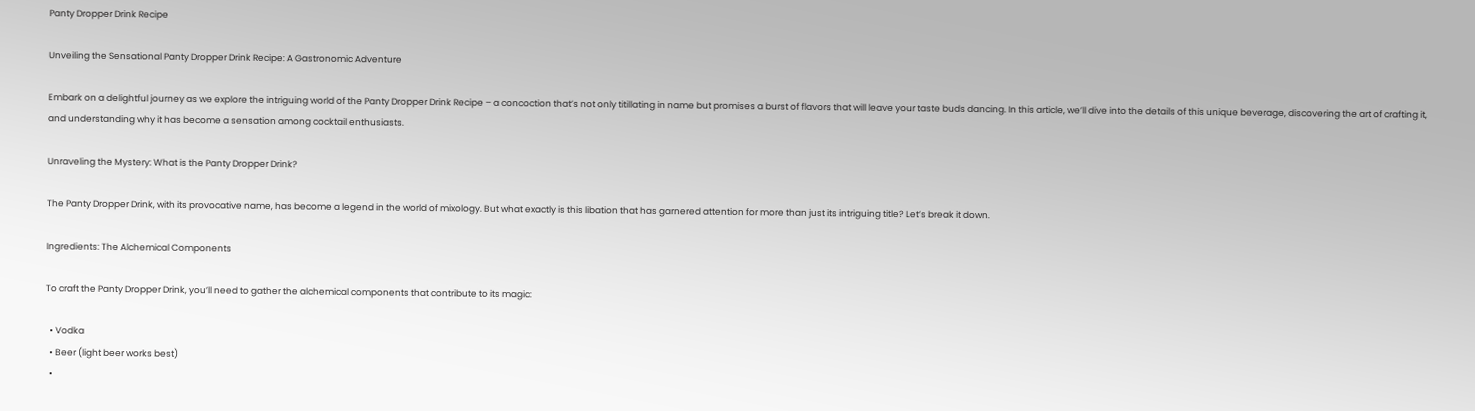Panty Dropper Drink Recipe

Unveiling the Sensational Panty Dropper Drink Recipe: A Gastronomic Adventure

Embark on a delightful journey as we explore the intriguing world of the Panty Dropper Drink Recipe – a concoction that’s not only titillating in name but promises a burst of flavors that will leave your taste buds dancing. In this article, we’ll dive into the details of this unique beverage, discovering the art of crafting it, and understanding why it has become a sensation among cocktail enthusiasts.

Unraveling the Mystery: What is the Panty Dropper Drink?

The Panty Dropper Drink, with its provocative name, has become a legend in the world of mixology. But what exactly is this libation that has garnered attention for more than just its intriguing title? Let’s break it down.

Ingredients: The Alchemical Components

To craft the Panty Dropper Drink, you’ll need to gather the alchemical components that contribute to its magic:

  • Vodka
  • Beer (light beer works best)
  •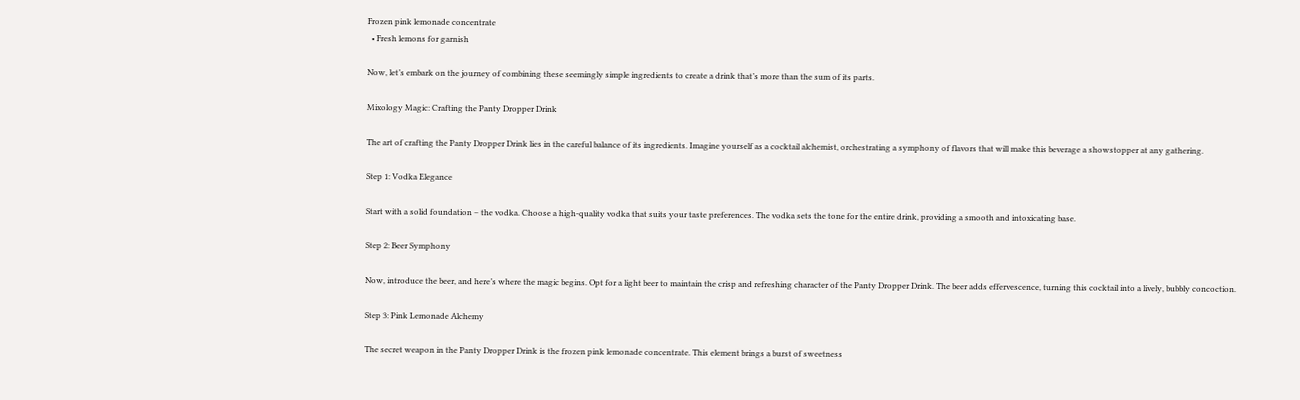Frozen pink lemonade concentrate
  • Fresh lemons for garnish

Now, let’s embark on the journey of combining these seemingly simple ingredients to create a drink that’s more than the sum of its parts.

Mixology Magic: Crafting the Panty Dropper Drink

The art of crafting the Panty Dropper Drink lies in the careful balance of its ingredients. Imagine yourself as a cocktail alchemist, orchestrating a symphony of flavors that will make this beverage a showstopper at any gathering.

Step 1: Vodka Elegance

Start with a solid foundation – the vodka. Choose a high-quality vodka that suits your taste preferences. The vodka sets the tone for the entire drink, providing a smooth and intoxicating base.

Step 2: Beer Symphony

Now, introduce the beer, and here’s where the magic begins. Opt for a light beer to maintain the crisp and refreshing character of the Panty Dropper Drink. The beer adds effervescence, turning this cocktail into a lively, bubbly concoction.

Step 3: Pink Lemonade Alchemy

The secret weapon in the Panty Dropper Drink is the frozen pink lemonade concentrate. This element brings a burst of sweetness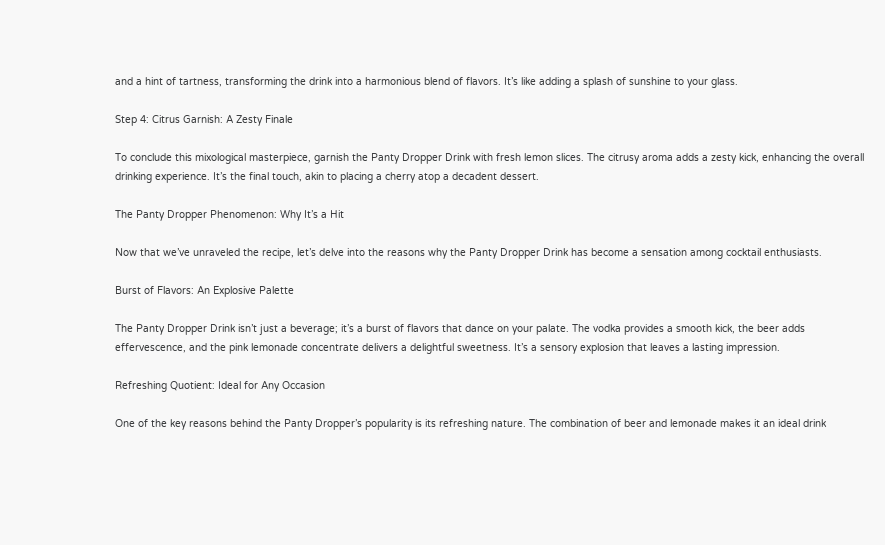and a hint of tartness, transforming the drink into a harmonious blend of flavors. It’s like adding a splash of sunshine to your glass.

Step 4: Citrus Garnish: A Zesty Finale

To conclude this mixological masterpiece, garnish the Panty Dropper Drink with fresh lemon slices. The citrusy aroma adds a zesty kick, enhancing the overall drinking experience. It’s the final touch, akin to placing a cherry atop a decadent dessert.

The Panty Dropper Phenomenon: Why It’s a Hit

Now that we’ve unraveled the recipe, let’s delve into the reasons why the Panty Dropper Drink has become a sensation among cocktail enthusiasts.

Burst of Flavors: An Explosive Palette

The Panty Dropper Drink isn’t just a beverage; it’s a burst of flavors that dance on your palate. The vodka provides a smooth kick, the beer adds effervescence, and the pink lemonade concentrate delivers a delightful sweetness. It’s a sensory explosion that leaves a lasting impression.

Refreshing Quotient: Ideal for Any Occasion

One of the key reasons behind the Panty Dropper’s popularity is its refreshing nature. The combination of beer and lemonade makes it an ideal drink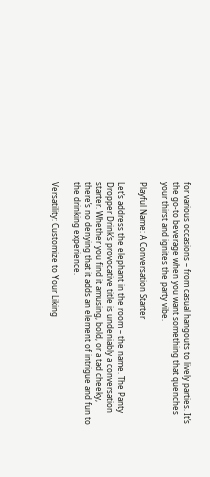for various occasions – from casual hangouts to lively parties. It’s the go-to beverage when you want something that quenches your thirst and ignites the party vibe.

Playful Name: A Conversation Starter

Let’s address the elephant in the room – the name. The Panty Dropper Drink’s provocative title is undeniably a conversation starter. Whether you find it amusing, bold, or a tad cheeky, there’s no denying that it adds an element of intrigue and fun to the drinking experience.

Versatility: Customize to Your Liking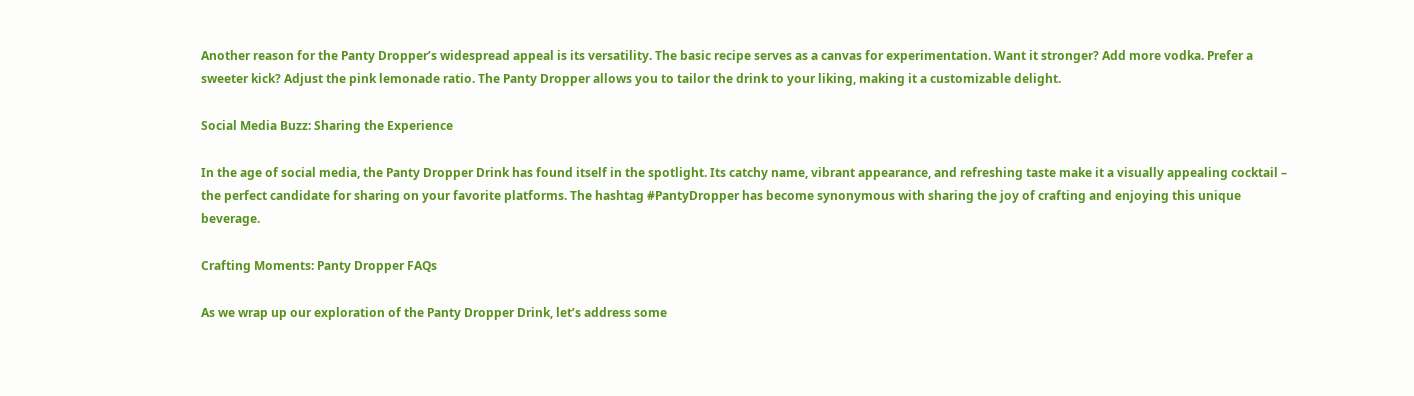Another reason for the Panty Dropper’s widespread appeal is its versatility. The basic recipe serves as a canvas for experimentation. Want it stronger? Add more vodka. Prefer a sweeter kick? Adjust the pink lemonade ratio. The Panty Dropper allows you to tailor the drink to your liking, making it a customizable delight.

Social Media Buzz: Sharing the Experience

In the age of social media, the Panty Dropper Drink has found itself in the spotlight. Its catchy name, vibrant appearance, and refreshing taste make it a visually appealing cocktail – the perfect candidate for sharing on your favorite platforms. The hashtag #PantyDropper has become synonymous with sharing the joy of crafting and enjoying this unique beverage.

Crafting Moments: Panty Dropper FAQs

As we wrap up our exploration of the Panty Dropper Drink, let’s address some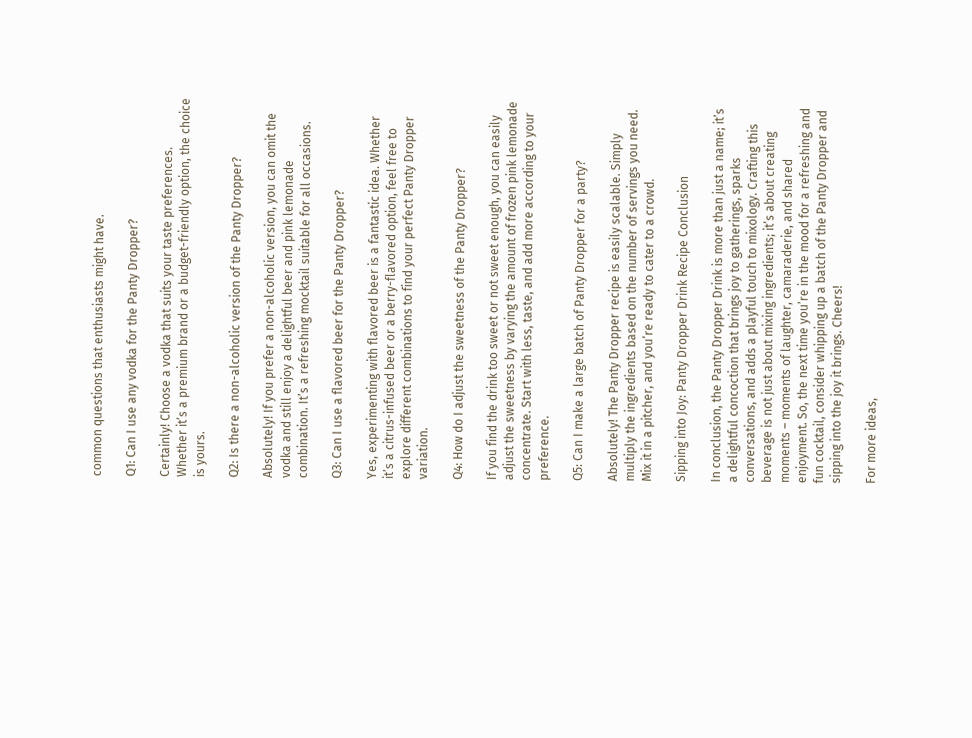common questions that enthusiasts might have.

Q1: Can I use any vodka for the Panty Dropper?

Certainly! Choose a vodka that suits your taste preferences. Whether it’s a premium brand or a budget-friendly option, the choice is yours.

Q2: Is there a non-alcoholic version of the Panty Dropper?

Absolutely! If you prefer a non-alcoholic version, you can omit the vodka and still enjoy a delightful beer and pink lemonade combination. It’s a refreshing mocktail suitable for all occasions.

Q3: Can I use a flavored beer for the Panty Dropper?

Yes, experimenting with flavored beer is a fantastic idea. Whether it’s a citrus-infused beer or a berry-flavored option, feel free to explore different combinations to find your perfect Panty Dropper variation.

Q4: How do I adjust the sweetness of the Panty Dropper?

If you find the drink too sweet or not sweet enough, you can easily adjust the sweetness by varying the amount of frozen pink lemonade concentrate. Start with less, taste, and add more according to your preference.

Q5: Can I make a large batch of Panty Dropper for a party?

Absolutely! The Panty Dropper recipe is easily scalable. Simply multiply the ingredients based on the number of servings you need. Mix it in a pitcher, and you’re ready to cater to a crowd.

Sipping into Joy: Panty Dropper Drink Recipe Conclusion

In conclusion, the Panty Dropper Drink is more than just a name; it’s a delightful concoction that brings joy to gatherings, sparks conversations, and adds a playful touch to mixology. Crafting this beverage is not just about mixing ingredients; it’s about creating moments – moments of laughter, camaraderie, and shared enjoyment. So, the next time you’re in the mood for a refreshing and fun cocktail, consider whipping up a batch of the Panty Dropper and sipping into the joy it brings. Cheers!

For more ideas,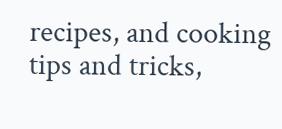recipes, and cooking tips and tricks,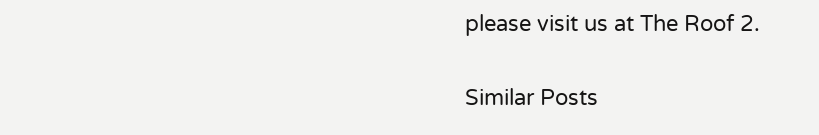please visit us at The Roof 2.

Similar Posts